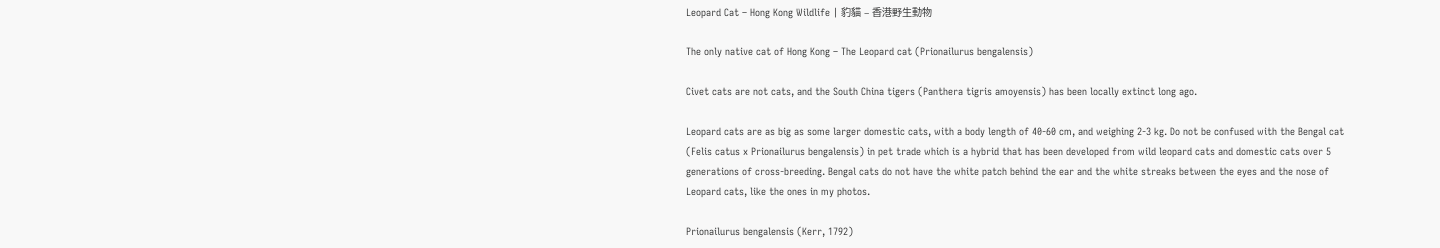Leopard Cat – Hong Kong Wildlife | 豹貓 – 香港野生動物

The only native cat of Hong Kong – The Leopard cat (Prionailurus bengalensis)

Civet cats are not cats, and the South China tigers (Panthera tigris amoyensis) has been locally extinct long ago.

Leopard cats are as big as some larger domestic cats, with a body length of 40-60 cm, and weighing 2-3 kg. Do not be confused with the Bengal cat (Felis catus x Prionailurus bengalensis) in pet trade which is a hybrid that has been developed from wild leopard cats and domestic cats over 5 generations of cross-breeding. Bengal cats do not have the white patch behind the ear and the white streaks between the eyes and the nose of Leopard cats, like the ones in my photos.

Prionailurus bengalensis (Kerr, 1792)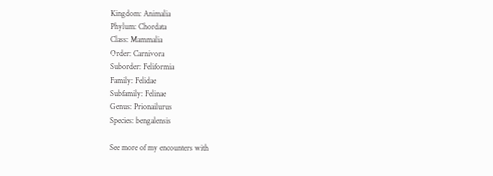Kingdom: Animalia
Phylum: Chordata
Class: Mammalia
Order: Carnivora
Suborder: Feliformia
Family: Felidae
Subfamily: Felinae
Genus: Prionailurus
Species: bengalensis

See more of my encounters with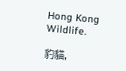Hong Kong Wildlife.

豹貓,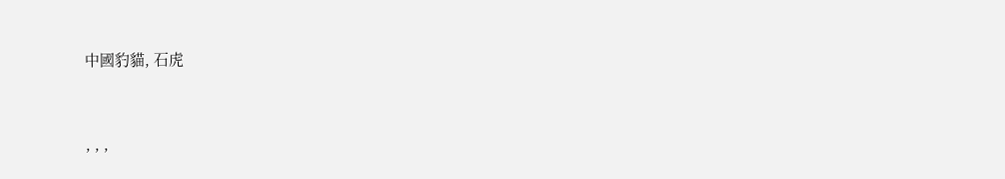中國豹貓, 石虎



, , ,